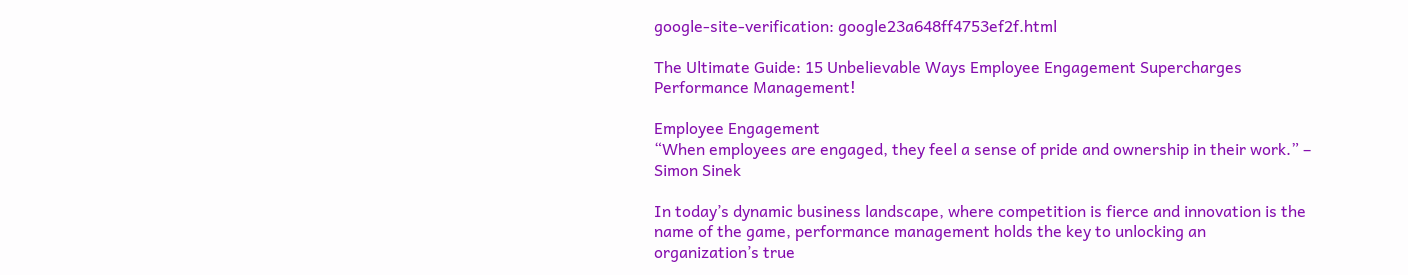google-site-verification: google23a648ff4753ef2f.html

The Ultimate Guide: 15 Unbelievable Ways Employee Engagement Supercharges Performance Management!

Employee Engagement
“When employees are engaged, they feel a sense of pride and ownership in their work.” – Simon Sinek

In today’s dynamic business landscape, where competition is fierce and innovation is the name of the game, performance management holds the key to unlocking an organization’s true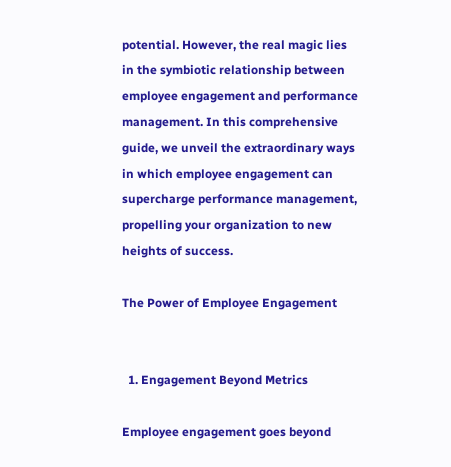potential. However, the real magic lies in the symbiotic relationship between employee engagement and performance management. In this comprehensive guide, we unveil the extraordinary ways in which employee engagement can supercharge performance management, propelling your organization to new heights of success.

The Power of Employee Engagement


  1. Engagement Beyond Metrics

Employee engagement goes beyond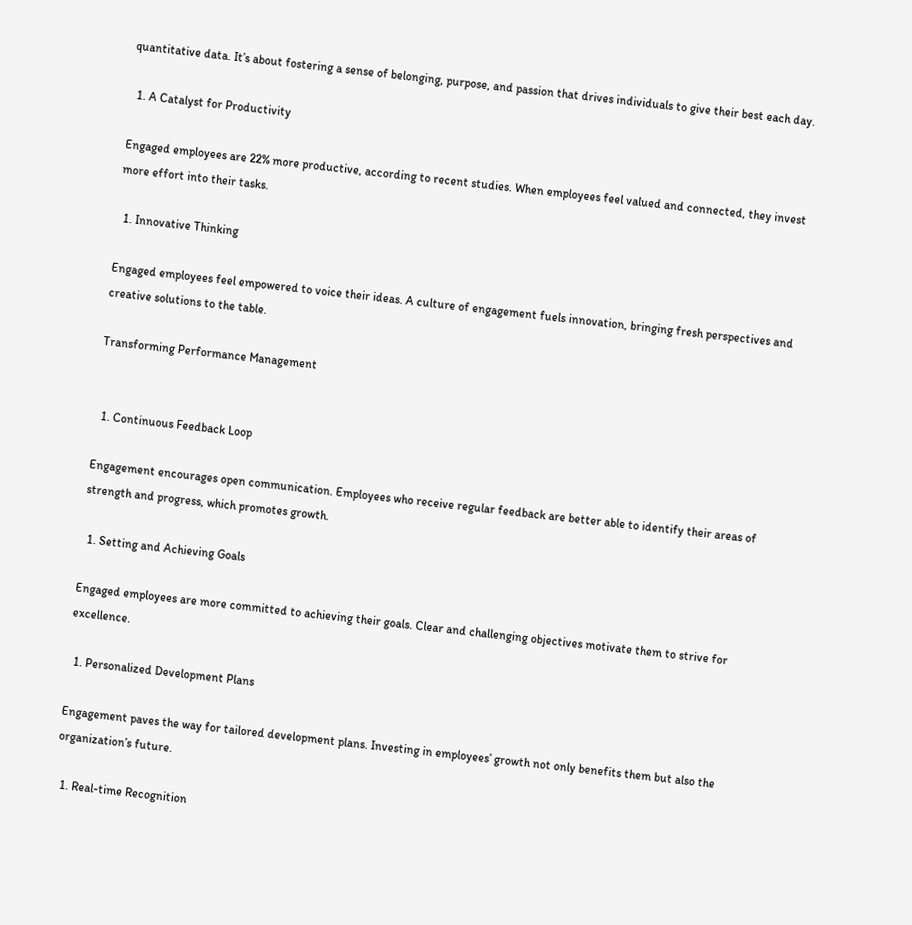quantitative data. It’s about fostering a sense of belonging, purpose, and passion that drives individuals to give their best each day.

  1. A Catalyst for Productivity

Engaged employees are 22% more productive, according to recent studies. When employees feel valued and connected, they invest more effort into their tasks.

  1. Innovative Thinking

Engaged employees feel empowered to voice their ideas. A culture of engagement fuels innovation, bringing fresh perspectives and creative solutions to the table.

Transforming Performance Management


  1. Continuous Feedback Loop

Engagement encourages open communication. Employees who receive regular feedback are better able to identify their areas of strength and progress, which promotes growth.

  1. Setting and Achieving Goals

Engaged employees are more committed to achieving their goals. Clear and challenging objectives motivate them to strive for excellence.

  1. Personalized Development Plans

Engagement paves the way for tailored development plans. Investing in employees’ growth not only benefits them but also the organization’s future.

  1. Real-time Recognition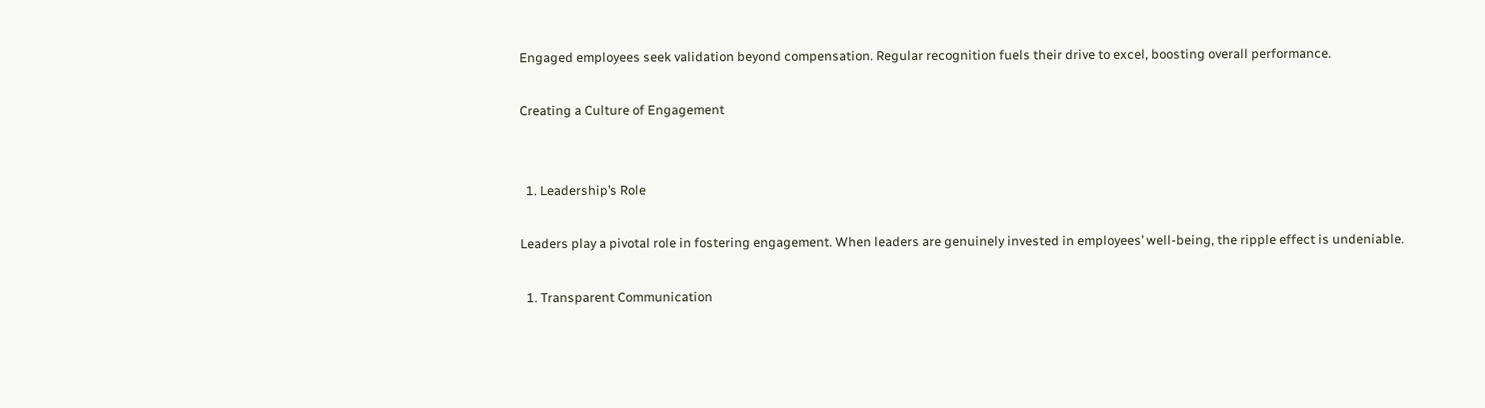Engaged employees seek validation beyond compensation. Regular recognition fuels their drive to excel, boosting overall performance.

Creating a Culture of Engagement


  1. Leadership’s Role

Leaders play a pivotal role in fostering engagement. When leaders are genuinely invested in employees’ well-being, the ripple effect is undeniable.

  1. Transparent Communication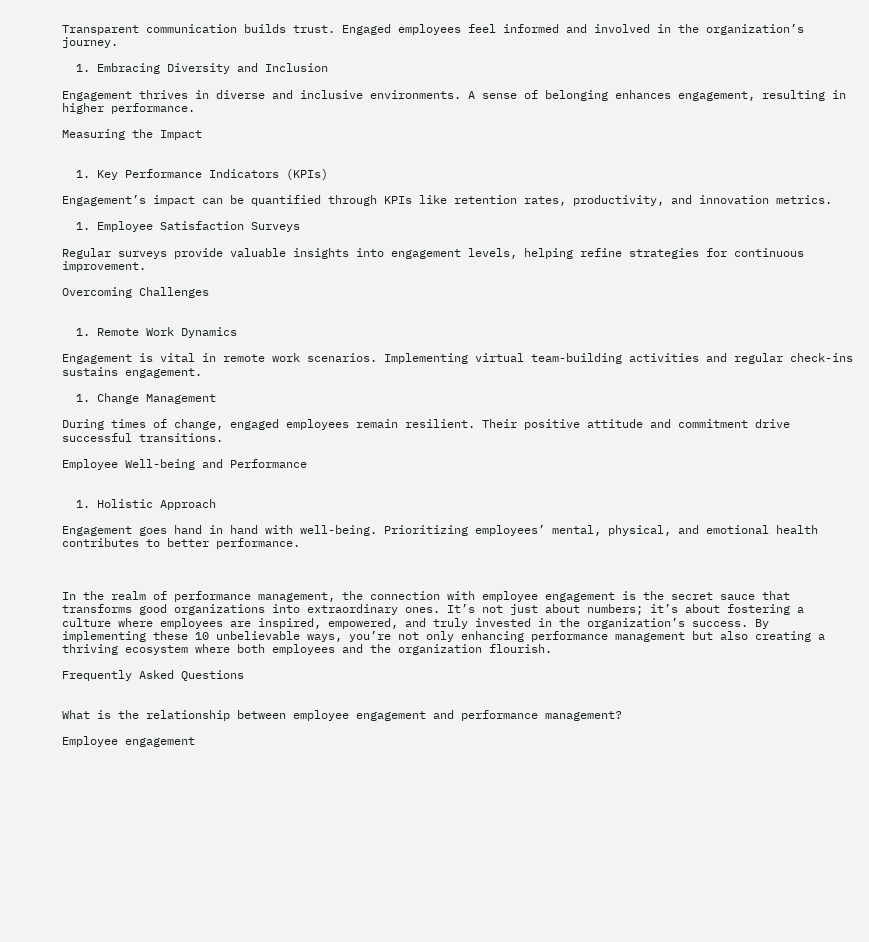Transparent communication builds trust. Engaged employees feel informed and involved in the organization’s journey.

  1. Embracing Diversity and Inclusion

Engagement thrives in diverse and inclusive environments. A sense of belonging enhances engagement, resulting in higher performance.

Measuring the Impact


  1. Key Performance Indicators (KPIs)

Engagement’s impact can be quantified through KPIs like retention rates, productivity, and innovation metrics.

  1. Employee Satisfaction Surveys

Regular surveys provide valuable insights into engagement levels, helping refine strategies for continuous improvement.

Overcoming Challenges


  1. Remote Work Dynamics

Engagement is vital in remote work scenarios. Implementing virtual team-building activities and regular check-ins sustains engagement.

  1. Change Management

During times of change, engaged employees remain resilient. Their positive attitude and commitment drive successful transitions.

Employee Well-being and Performance


  1. Holistic Approach

Engagement goes hand in hand with well-being. Prioritizing employees’ mental, physical, and emotional health contributes to better performance.



In the realm of performance management, the connection with employee engagement is the secret sauce that transforms good organizations into extraordinary ones. It’s not just about numbers; it’s about fostering a culture where employees are inspired, empowered, and truly invested in the organization’s success. By implementing these 10 unbelievable ways, you’re not only enhancing performance management but also creating a thriving ecosystem where both employees and the organization flourish.

Frequently Asked Questions


What is the relationship between employee engagement and performance management?

Employee engagement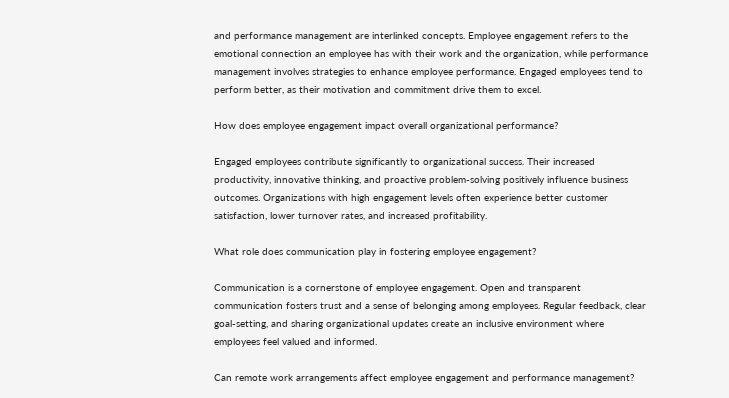and performance management are interlinked concepts. Employee engagement refers to the emotional connection an employee has with their work and the organization, while performance management involves strategies to enhance employee performance. Engaged employees tend to perform better, as their motivation and commitment drive them to excel.

How does employee engagement impact overall organizational performance?

Engaged employees contribute significantly to organizational success. Their increased productivity, innovative thinking, and proactive problem-solving positively influence business outcomes. Organizations with high engagement levels often experience better customer satisfaction, lower turnover rates, and increased profitability.

What role does communication play in fostering employee engagement?

Communication is a cornerstone of employee engagement. Open and transparent communication fosters trust and a sense of belonging among employees. Regular feedback, clear goal-setting, and sharing organizational updates create an inclusive environment where employees feel valued and informed.

Can remote work arrangements affect employee engagement and performance management?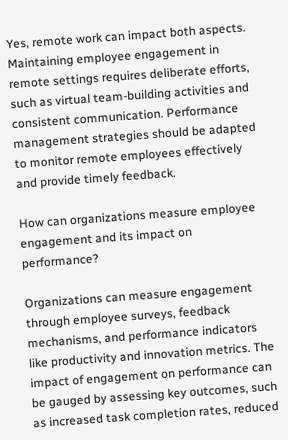Yes, remote work can impact both aspects. Maintaining employee engagement in remote settings requires deliberate efforts, such as virtual team-building activities and consistent communication. Performance management strategies should be adapted to monitor remote employees effectively and provide timely feedback.

How can organizations measure employee engagement and its impact on performance?

Organizations can measure engagement through employee surveys, feedback mechanisms, and performance indicators like productivity and innovation metrics. The impact of engagement on performance can be gauged by assessing key outcomes, such as increased task completion rates, reduced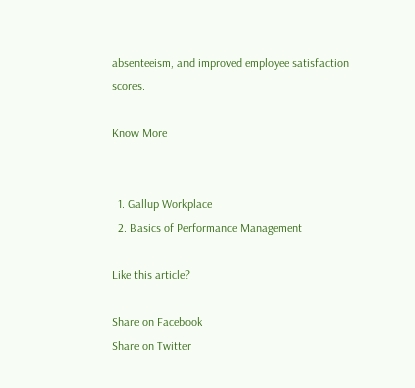absenteeism, and improved employee satisfaction scores.

Know More


  1. Gallup Workplace
  2. Basics of Performance Management

Like this article?

Share on Facebook
Share on Twitter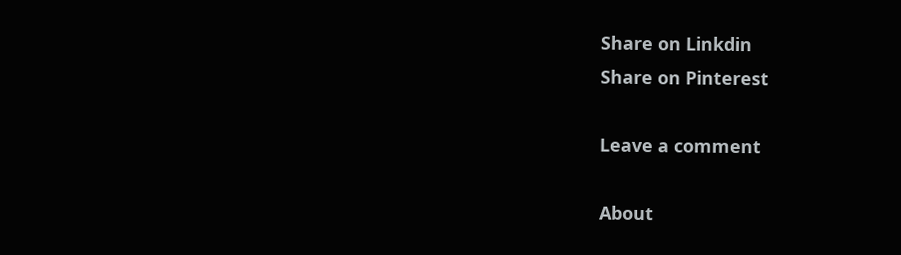Share on Linkdin
Share on Pinterest

Leave a comment

About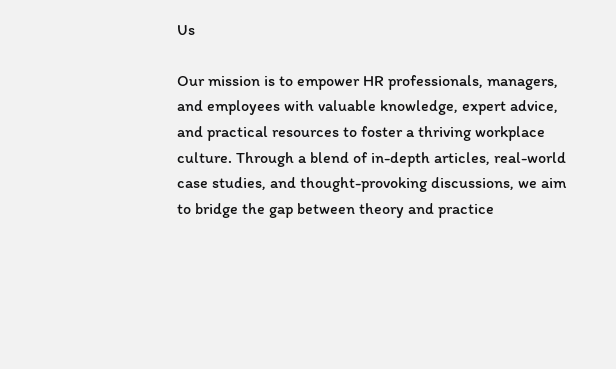Us

Our mission is to empower HR professionals, managers, and employees with valuable knowledge, expert advice, and practical resources to foster a thriving workplace culture. Through a blend of in-depth articles, real-world case studies, and thought-provoking discussions, we aim to bridge the gap between theory and practice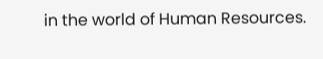in the world of Human Resources.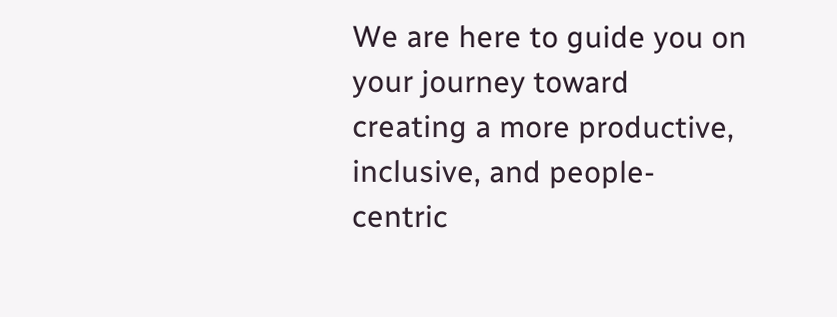We are here to guide you on your journey toward creating a more productive, inclusive, and people-centric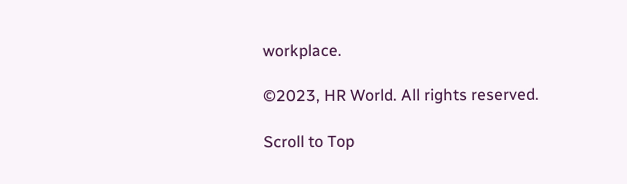workplace.

©2023, HR World. All rights reserved.

Scroll to Top